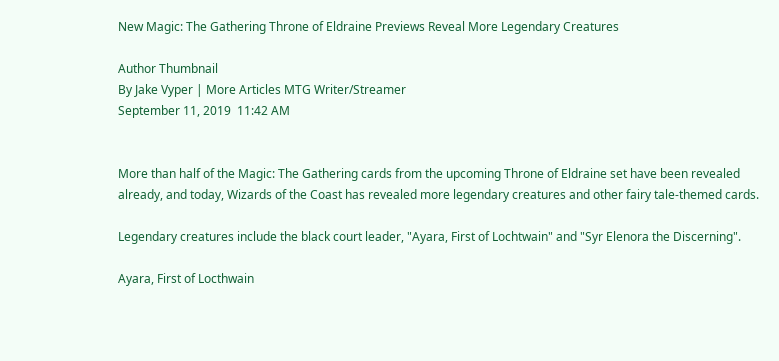New Magic: The Gathering Throne of Eldraine Previews Reveal More Legendary Creatures

Author Thumbnail
By Jake Vyper | More Articles MTG Writer/Streamer
September 11, 2019  11:42 AM


More than half of the Magic: The Gathering cards from the upcoming Throne of Eldraine set have been revealed already, and today, Wizards of the Coast has revealed more legendary creatures and other fairy tale-themed cards.

Legendary creatures include the black court leader, "Ayara, First of Lochtwain" and "Syr Elenora the Discerning".

Ayara, First of Locthwain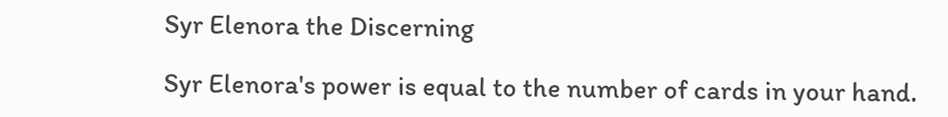Syr Elenora the Discerning

Syr Elenora's power is equal to the number of cards in your hand.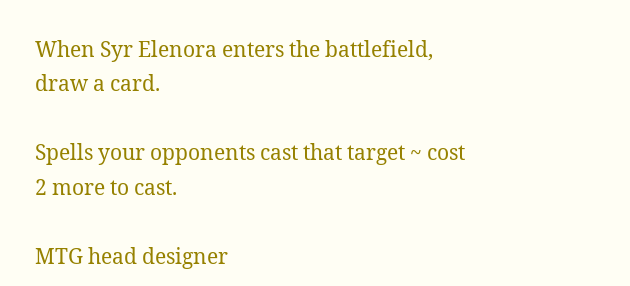When Syr Elenora enters the battlefield, draw a card.

Spells your opponents cast that target ~ cost 2 more to cast.

MTG head designer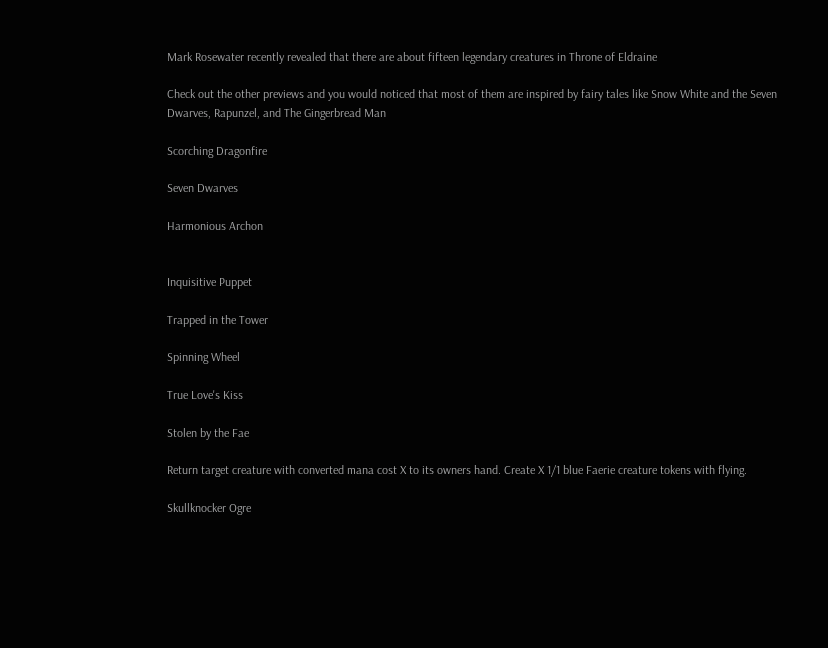Mark Rosewater recently revealed that there are about fifteen legendary creatures in Throne of Eldraine

Check out the other previews and you would noticed that most of them are inspired by fairy tales like Snow White and the Seven Dwarves, Rapunzel, and The Gingerbread Man

Scorching Dragonfire

Seven Dwarves

Harmonious Archon


Inquisitive Puppet

Trapped in the Tower

Spinning Wheel

True Love's Kiss

Stolen by the Fae

Return target creature with converted mana cost X to its owners hand. Create X 1/1 blue Faerie creature tokens with flying.

Skullknocker Ogre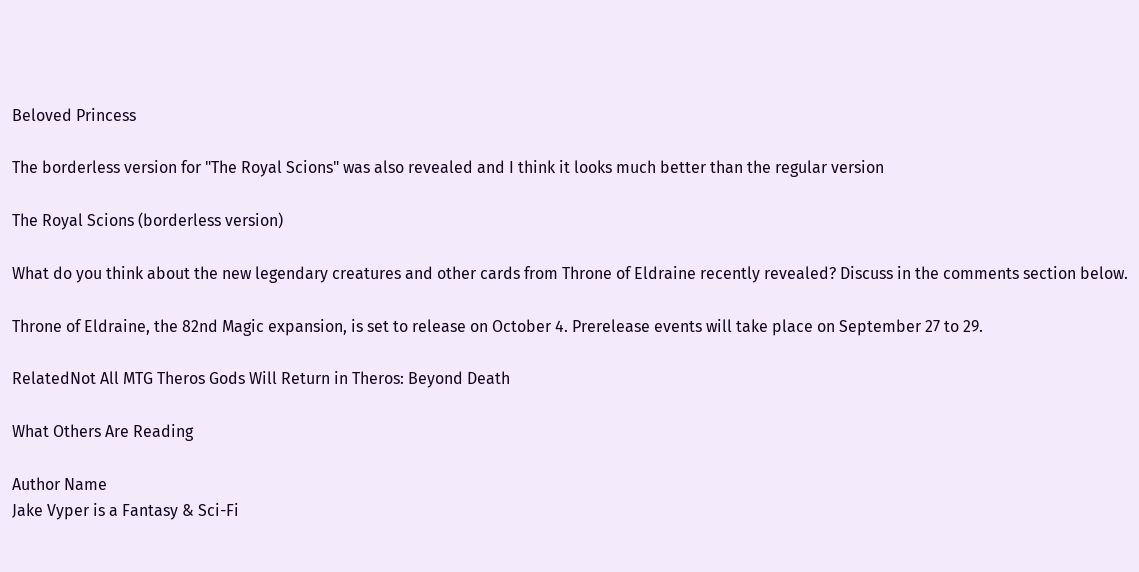Beloved Princess

The borderless version for "The Royal Scions" was also revealed and I think it looks much better than the regular version

The Royal Scions (borderless version)

What do you think about the new legendary creatures and other cards from Throne of Eldraine recently revealed? Discuss in the comments section below.

Throne of Eldraine, the 82nd Magic expansion, is set to release on October 4. Prerelease events will take place on September 27 to 29.

RelatedNot All MTG Theros Gods Will Return in Theros: Beyond Death

What Others Are Reading

Author Name
Jake Vyper is a Fantasy & Sci-Fi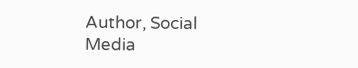Author, Social Media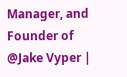Manager, and Founder of
@Jake Vyper |